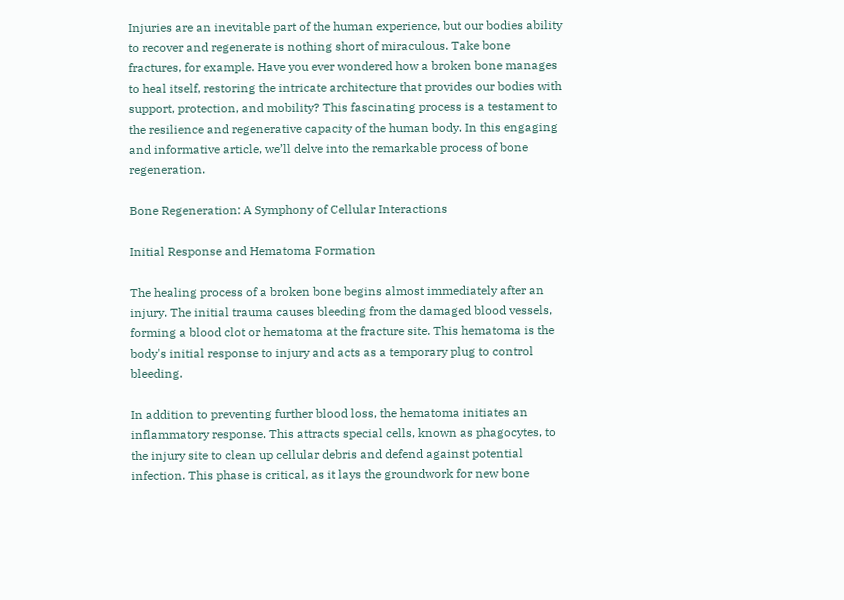Injuries are an inevitable part of the human experience, but our bodies ability to recover and regenerate is nothing short of miraculous. Take bone fractures, for example. Have you ever wondered how a broken bone manages to heal itself, restoring the intricate architecture that provides our bodies with support, protection, and mobility? This fascinating process is a testament to the resilience and regenerative capacity of the human body. In this engaging and informative article, we’ll delve into the remarkable process of bone regeneration.

Bone Regeneration: A Symphony of Cellular Interactions

Initial Response and Hematoma Formation

The healing process of a broken bone begins almost immediately after an injury. The initial trauma causes bleeding from the damaged blood vessels, forming a blood clot or hematoma at the fracture site. This hematoma is the body's initial response to injury and acts as a temporary plug to control bleeding.

In addition to preventing further blood loss, the hematoma initiates an inflammatory response. This attracts special cells, known as phagocytes, to the injury site to clean up cellular debris and defend against potential infection. This phase is critical, as it lays the groundwork for new bone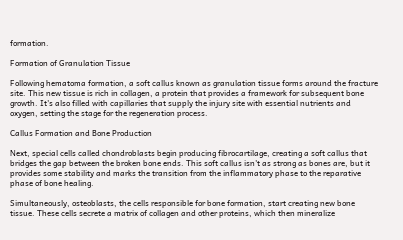formation.

Formation of Granulation Tissue

Following hematoma formation, a soft callus known as granulation tissue forms around the fracture site. This new tissue is rich in collagen, a protein that provides a framework for subsequent bone growth. It's also filled with capillaries that supply the injury site with essential nutrients and oxygen, setting the stage for the regeneration process.

Callus Formation and Bone Production

Next, special cells called chondroblasts begin producing fibrocartilage, creating a soft callus that bridges the gap between the broken bone ends. This soft callus isn't as strong as bones are, but it provides some stability and marks the transition from the inflammatory phase to the reparative phase of bone healing.

Simultaneously, osteoblasts, the cells responsible for bone formation, start creating new bone tissue. These cells secrete a matrix of collagen and other proteins, which then mineralize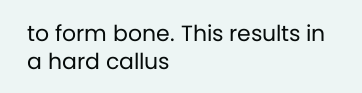to form bone. This results in a hard callus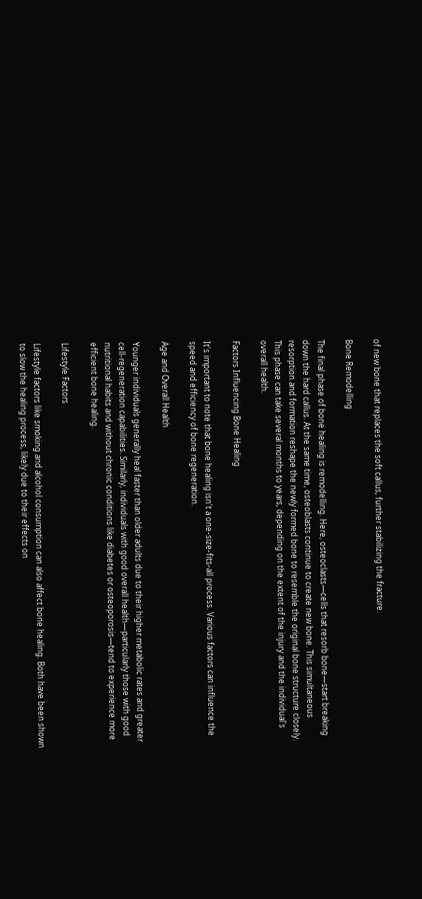of new bone that replaces the soft callus, further stabilizing the fracture.

Bone Remodelling

The final phase of bone healing is remodelling. Here, osteoclasts—cells that resorb bone—start breaking down the hard callus. At the same time, osteoblasts continue to create new bone. This simultaneous resorption and formation reshape the newly formed bone to resemble the original bone structure closely. This phase can take several months to years, depending on the extent of the injury and the individual's overall health.

Factors Influencing Bone Healing

It's important to note that bone healing isn't a one-size-fits-all process. Various factors can influence the speed and efficiency of bone regeneration.

Age and Overall Health

Younger individuals generally heal faster than older adults due to their higher metabolic rates and greater cell-regeneration capabilities. Similarly, individuals with good overall health—particularly those with good nutritional habits and without chronic conditions like diabetes or osteoporosis—tend to experience more efficient bone healing.

Lifestyle Factors

Lifestyle factors like smoking and alcohol consumption can also affect bone healing. Both have been shown to slow the healing process, likely due to their effects on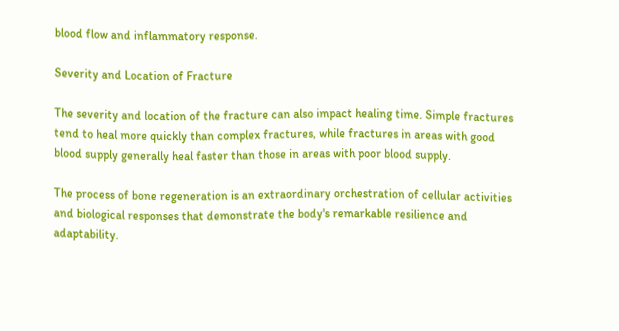blood flow and inflammatory response.

Severity and Location of Fracture

The severity and location of the fracture can also impact healing time. Simple fractures tend to heal more quickly than complex fractures, while fractures in areas with good blood supply generally heal faster than those in areas with poor blood supply.

The process of bone regeneration is an extraordinary orchestration of cellular activities and biological responses that demonstrate the body's remarkable resilience and adaptability.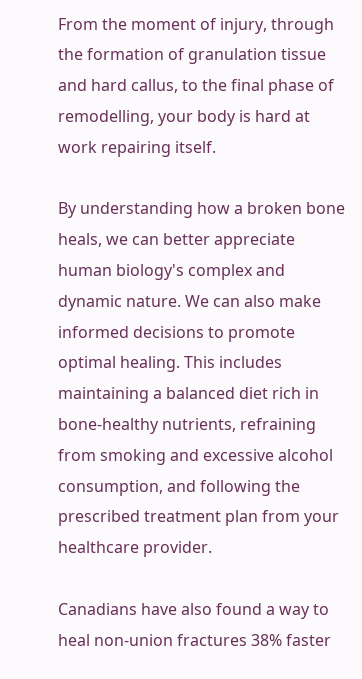From the moment of injury, through the formation of granulation tissue and hard callus, to the final phase of remodelling, your body is hard at work repairing itself.

By understanding how a broken bone heals, we can better appreciate human biology's complex and dynamic nature. We can also make informed decisions to promote optimal healing. This includes maintaining a balanced diet rich in bone-healthy nutrients, refraining from smoking and excessive alcohol consumption, and following the prescribed treatment plan from your healthcare provider.

Canadians have also found a way to heal non-union fractures 38% faster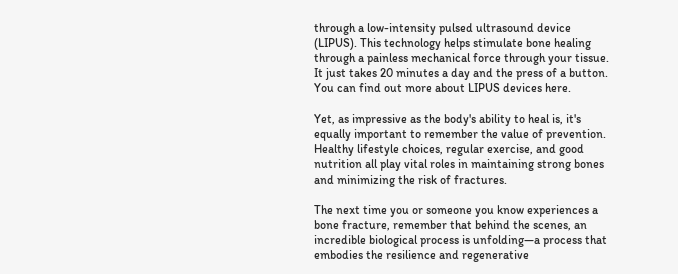through a low-intensity pulsed ultrasound device (LIPUS). This technology helps stimulate bone healing through a painless mechanical force through your tissue. It just takes 20 minutes a day and the press of a button. You can find out more about LIPUS devices here.

Yet, as impressive as the body's ability to heal is, it's equally important to remember the value of prevention. Healthy lifestyle choices, regular exercise, and good nutrition all play vital roles in maintaining strong bones and minimizing the risk of fractures.

The next time you or someone you know experiences a bone fracture, remember that behind the scenes, an incredible biological process is unfolding—a process that embodies the resilience and regenerative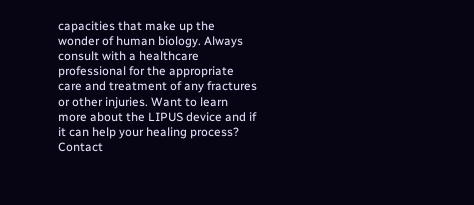capacities that make up the wonder of human biology. Always consult with a healthcare professional for the appropriate care and treatment of any fractures or other injuries. Want to learn more about the LIPUS device and if it can help your healing process? Contact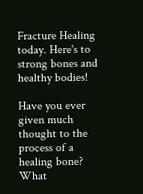Fracture Healing today. Here's to strong bones and healthy bodies!

Have you ever given much thought to the process of a healing bone? What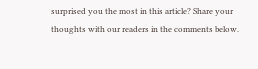surprised you the most in this article? Share your thoughts with our readers in the comments below.